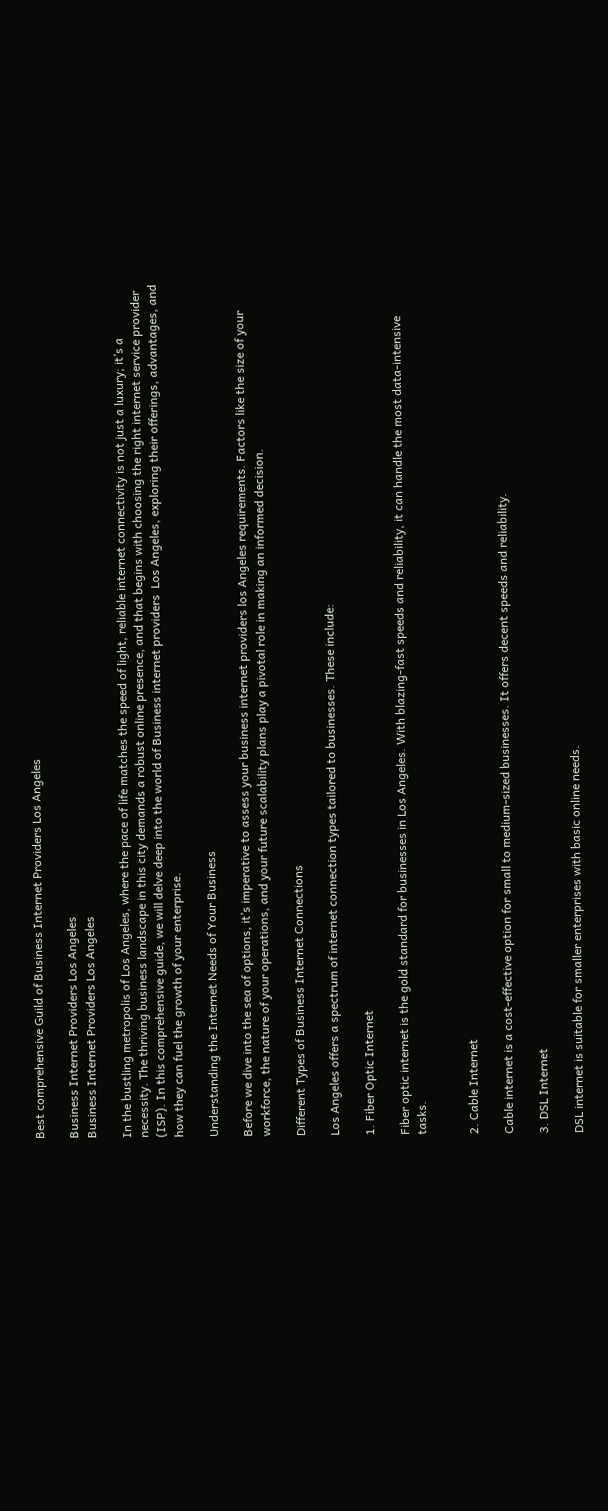Best comprehensive Guild of Business Internet Providers Los Angeles

Business Internet Providers Los Angeles
Business Internet Providers Los Angeles

In the bustling metropolis of Los Angeles, where the pace of life matches the speed of light, reliable internet connectivity is not just a luxury; it’s a necessity. The thriving business landscape in this city demands a robust online presence, and that begins with choosing the right internet service provider (ISP). In this comprehensive guide, we will delve deep into the world of Business internet providers  Los Angeles, exploring their offerings, advantages, and how they can fuel the growth of your enterprise.

Understanding the Internet Needs of Your Business

Before we dive into the sea of options, it’s imperative to assess your business internet providers los Angeles requirements. Factors like the size of your workforce, the nature of your operations, and your future scalability plans play a pivotal role in making an informed decision.

Different Types of Business Internet Connections

Los Angeles offers a spectrum of internet connection types tailored to businesses. These include:

1. Fiber Optic Internet

Fiber optic internet is the gold standard for businesses in Los Angeles. With blazing-fast speeds and reliability, it can handle the most data-intensive tasks.


2. Cable Internet

Cable internet is a cost-effective option for small to medium-sized businesses. It offers decent speeds and reliability.

3. DSL Internet

DSL internet is suitable for smaller enterprises with basic online needs.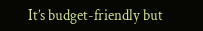It’s budget-friendly but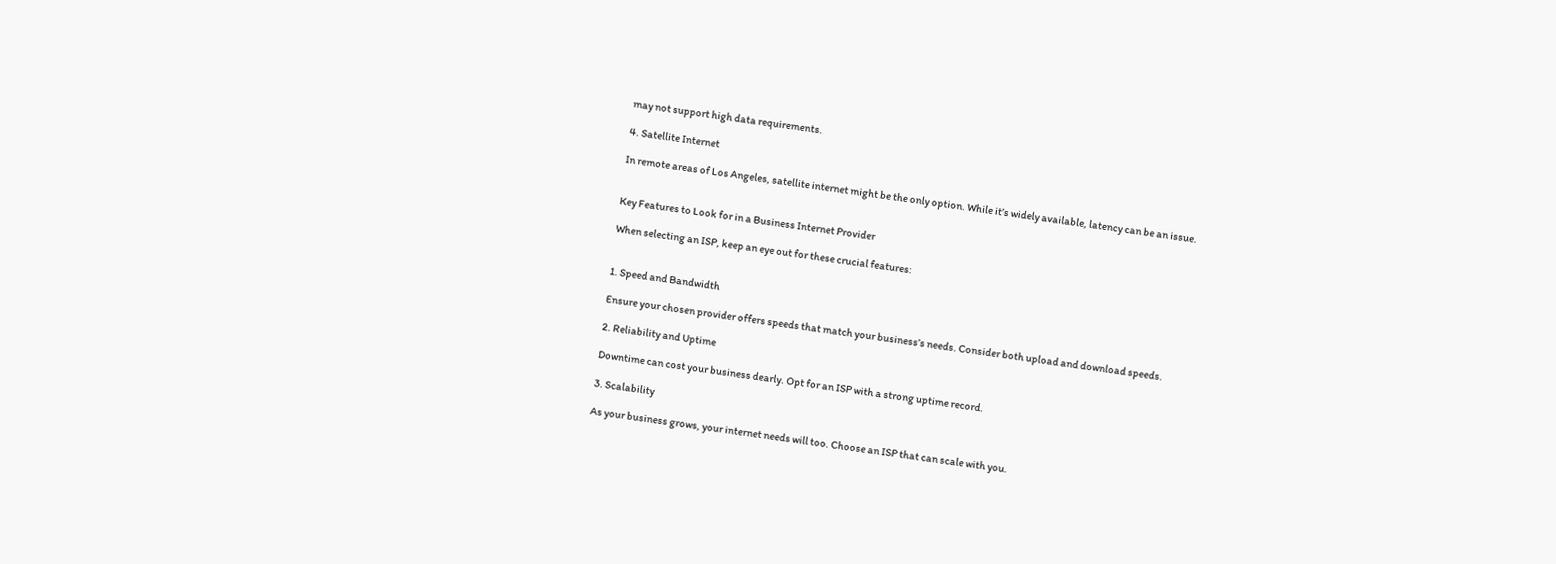may not support high data requirements.

4. Satellite Internet

In remote areas of Los Angeles, satellite internet might be the only option. While it’s widely available, latency can be an issue.


Key Features to Look for in a Business Internet Provider

When selecting an ISP, keep an eye out for these crucial features:


1. Speed and Bandwidth

Ensure your chosen provider offers speeds that match your business’s needs. Consider both upload and download speeds.

2. Reliability and Uptime

Downtime can cost your business dearly. Opt for an ISP with a strong uptime record.

3. Scalability

As your business grows, your internet needs will too. Choose an ISP that can scale with you.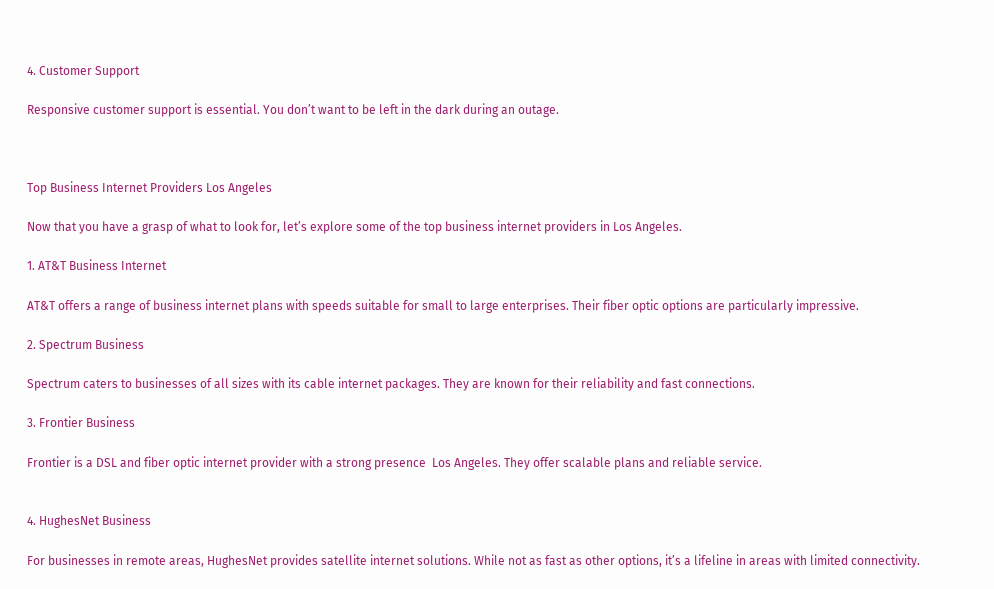4. Customer Support

Responsive customer support is essential. You don’t want to be left in the dark during an outage.



Top Business Internet Providers Los Angeles

Now that you have a grasp of what to look for, let’s explore some of the top business internet providers in Los Angeles.

1. AT&T Business Internet

AT&T offers a range of business internet plans with speeds suitable for small to large enterprises. Their fiber optic options are particularly impressive.

2. Spectrum Business

Spectrum caters to businesses of all sizes with its cable internet packages. They are known for their reliability and fast connections.

3. Frontier Business

Frontier is a DSL and fiber optic internet provider with a strong presence  Los Angeles. They offer scalable plans and reliable service.


4. HughesNet Business

For businesses in remote areas, HughesNet provides satellite internet solutions. While not as fast as other options, it’s a lifeline in areas with limited connectivity.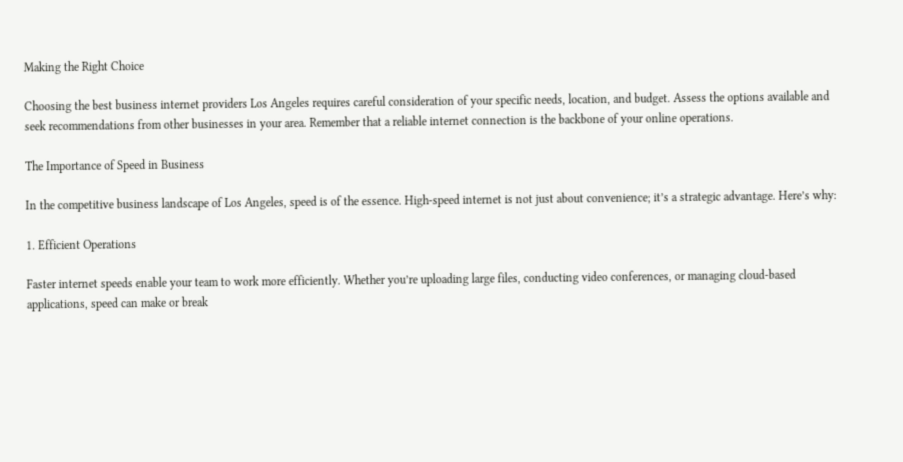Making the Right Choice

Choosing the best business internet providers Los Angeles requires careful consideration of your specific needs, location, and budget. Assess the options available and seek recommendations from other businesses in your area. Remember that a reliable internet connection is the backbone of your online operations.

The Importance of Speed in Business

In the competitive business landscape of Los Angeles, speed is of the essence. High-speed internet is not just about convenience; it’s a strategic advantage. Here’s why:

1. Efficient Operations

Faster internet speeds enable your team to work more efficiently. Whether you’re uploading large files, conducting video conferences, or managing cloud-based applications, speed can make or break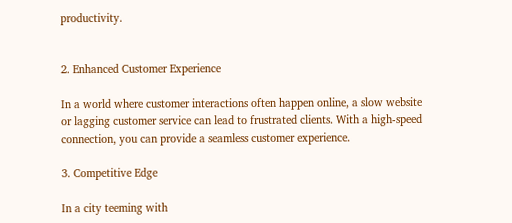productivity.


2. Enhanced Customer Experience

In a world where customer interactions often happen online, a slow website or lagging customer service can lead to frustrated clients. With a high-speed connection, you can provide a seamless customer experience.

3. Competitive Edge

In a city teeming with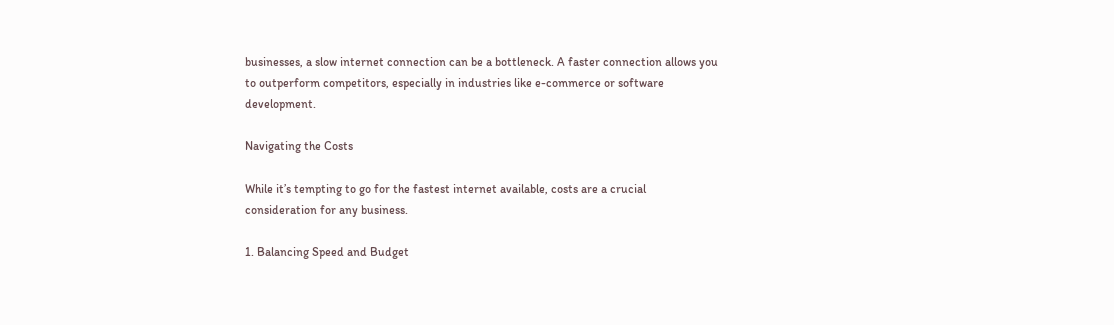businesses, a slow internet connection can be a bottleneck. A faster connection allows you to outperform competitors, especially in industries like e-commerce or software development.

Navigating the Costs

While it’s tempting to go for the fastest internet available, costs are a crucial consideration for any business.

1. Balancing Speed and Budget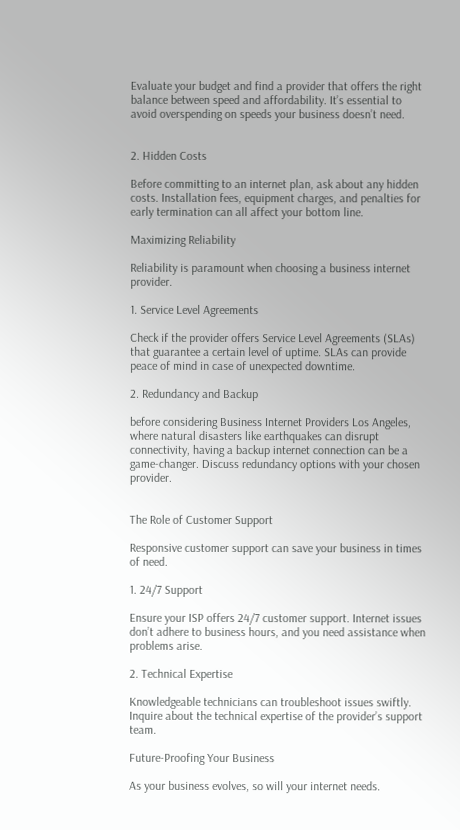Evaluate your budget and find a provider that offers the right balance between speed and affordability. It’s essential to avoid overspending on speeds your business doesn’t need.


2. Hidden Costs

Before committing to an internet plan, ask about any hidden costs. Installation fees, equipment charges, and penalties for early termination can all affect your bottom line.

Maximizing Reliability

Reliability is paramount when choosing a business internet provider.

1. Service Level Agreements

Check if the provider offers Service Level Agreements (SLAs) that guarantee a certain level of uptime. SLAs can provide peace of mind in case of unexpected downtime.

2. Redundancy and Backup

before considering Business Internet Providers Los Angeles, where natural disasters like earthquakes can disrupt connectivity, having a backup internet connection can be a game-changer. Discuss redundancy options with your chosen provider.


The Role of Customer Support

Responsive customer support can save your business in times of need.

1. 24/7 Support

Ensure your ISP offers 24/7 customer support. Internet issues don’t adhere to business hours, and you need assistance when problems arise.

2. Technical Expertise

Knowledgeable technicians can troubleshoot issues swiftly. Inquire about the technical expertise of the provider’s support team.

Future-Proofing Your Business

As your business evolves, so will your internet needs.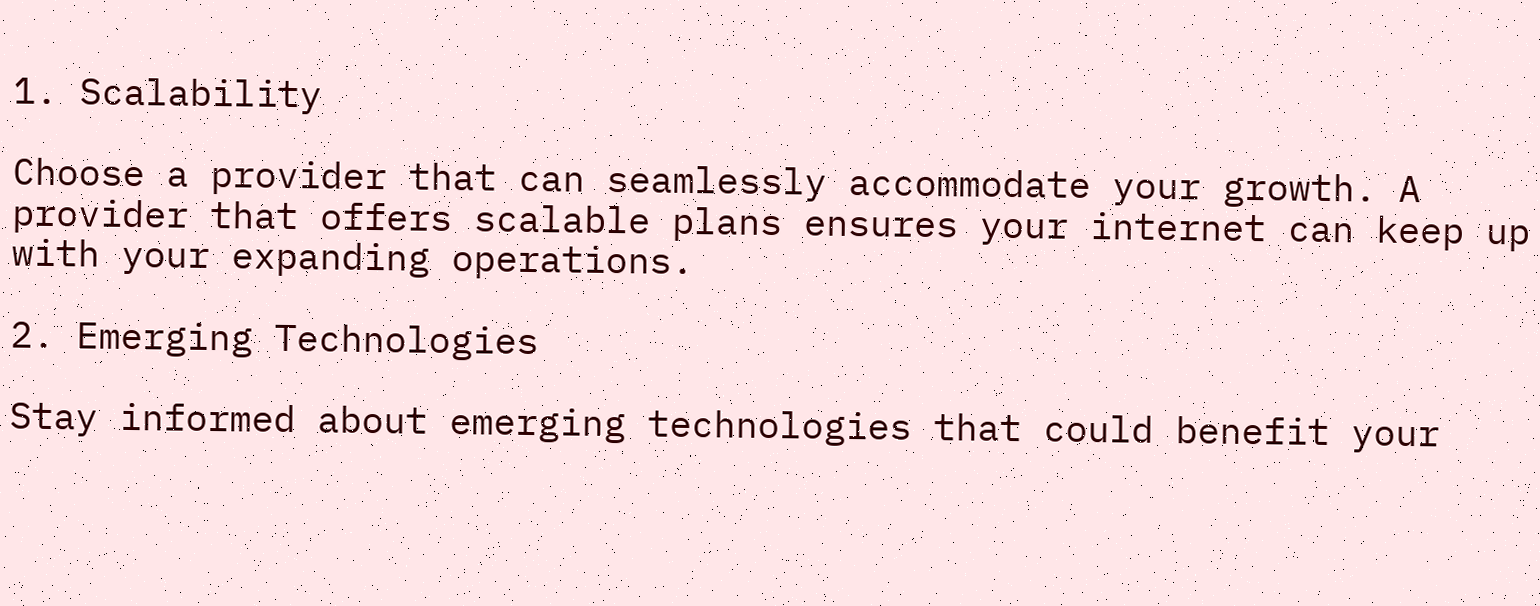1. Scalability

Choose a provider that can seamlessly accommodate your growth. A provider that offers scalable plans ensures your internet can keep up with your expanding operations.

2. Emerging Technologies

Stay informed about emerging technologies that could benefit your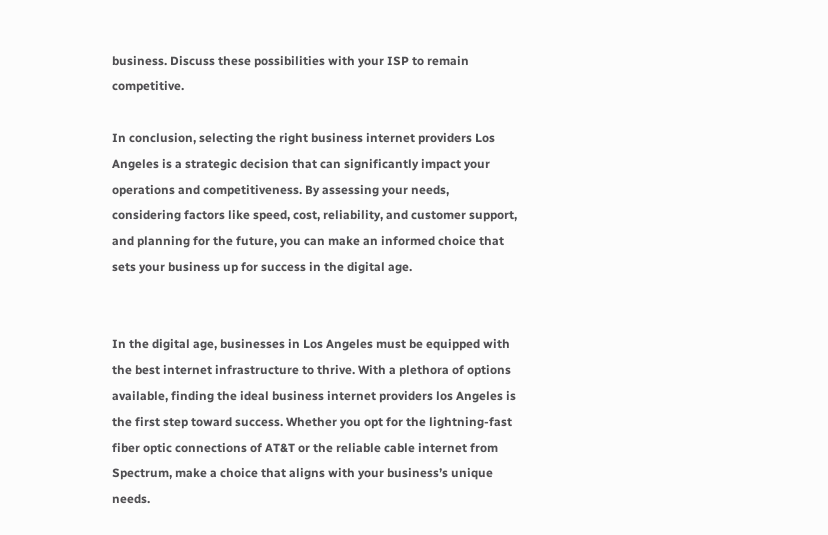business. Discuss these possibilities with your ISP to remain competitive.

In conclusion, selecting the right business internet providers Los Angeles is a strategic decision that can significantly impact your operations and competitiveness. By assessing your needs, considering factors like speed, cost, reliability, and customer support, and planning for the future, you can make an informed choice that sets your business up for success in the digital age.


In the digital age, businesses in Los Angeles must be equipped with the best internet infrastructure to thrive. With a plethora of options available, finding the ideal business internet providers los Angeles is the first step toward success. Whether you opt for the lightning-fast fiber optic connections of AT&T or the reliable cable internet from Spectrum, make a choice that aligns with your business’s unique needs.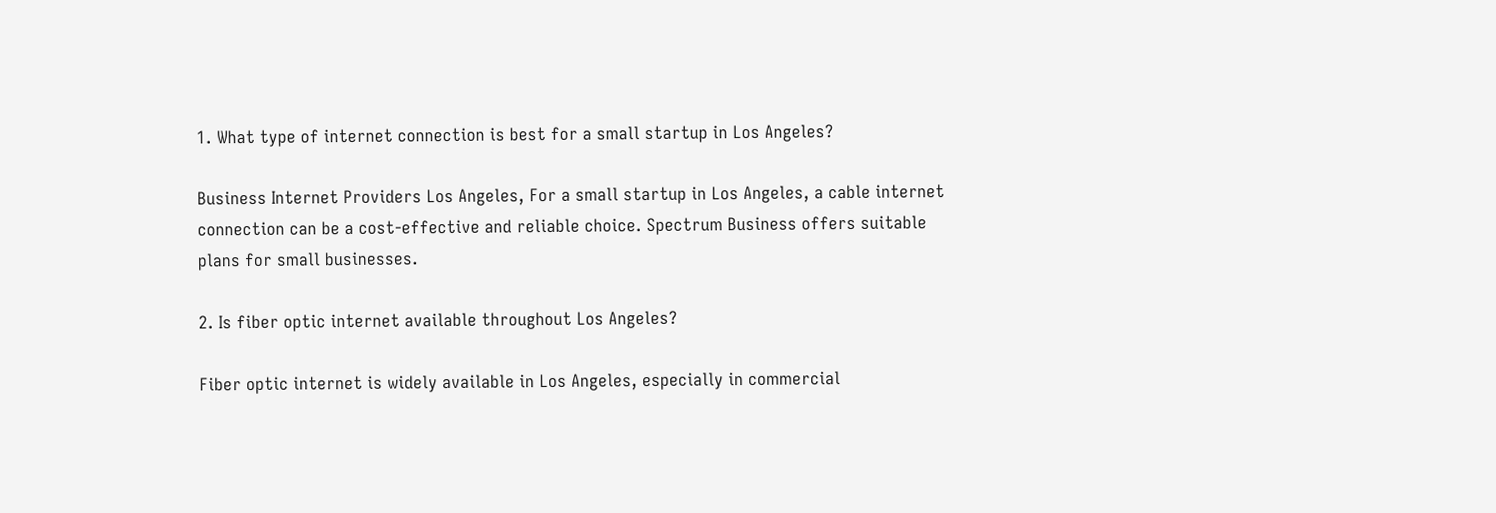1. What type of internet connection is best for a small startup in Los Angeles?

Business Internet Providers Los Angeles, For a small startup in Los Angeles, a cable internet connection can be a cost-effective and reliable choice. Spectrum Business offers suitable plans for small businesses.

2. Is fiber optic internet available throughout Los Angeles?

Fiber optic internet is widely available in Los Angeles, especially in commercial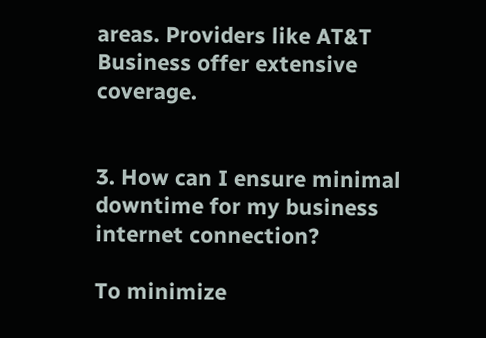areas. Providers like AT&T Business offer extensive coverage.


3. How can I ensure minimal downtime for my business internet connection?

To minimize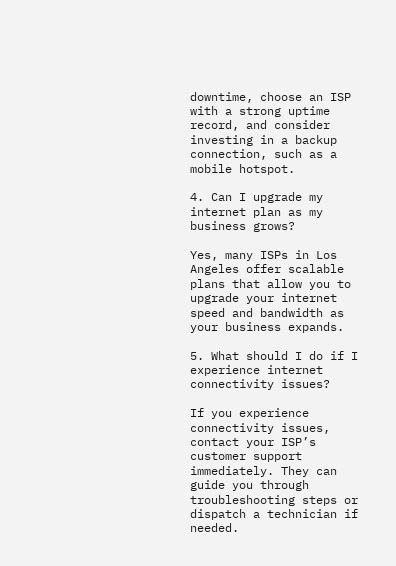downtime, choose an ISP with a strong uptime record, and consider investing in a backup connection, such as a mobile hotspot.

4. Can I upgrade my internet plan as my business grows?

Yes, many ISPs in Los Angeles offer scalable plans that allow you to upgrade your internet speed and bandwidth as your business expands.

5. What should I do if I experience internet connectivity issues?

If you experience connectivity issues, contact your ISP’s customer support immediately. They can guide you through troubleshooting steps or dispatch a technician if needed.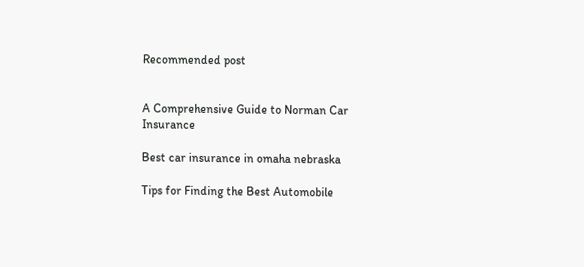Recommended post


A Comprehensive Guide to Norman Car Insurance

Best car insurance in omaha nebraska

Tips for Finding the Best Automobile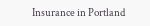Insurance in Portland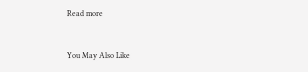Read more


You May Also Like